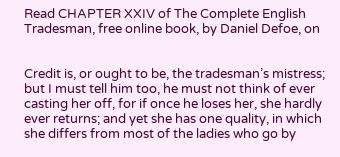Read CHAPTER XXIV of The Complete English Tradesman, free online book, by Daniel Defoe, on


Credit is, or ought to be, the tradesman’s mistress; but I must tell him too, he must not think of ever casting her off, for if once he loses her, she hardly ever returns; and yet she has one quality, in which she differs from most of the ladies who go by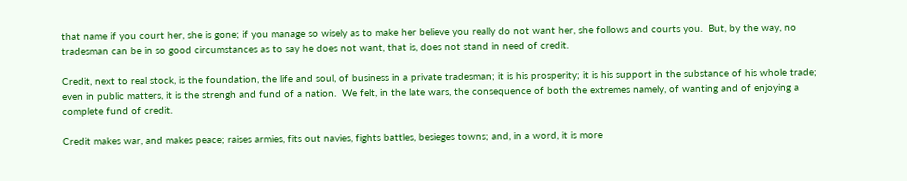that name if you court her, she is gone; if you manage so wisely as to make her believe you really do not want her, she follows and courts you.  But, by the way, no tradesman can be in so good circumstances as to say he does not want, that is, does not stand in need of credit.

Credit, next to real stock, is the foundation, the life and soul, of business in a private tradesman; it is his prosperity; it is his support in the substance of his whole trade; even in public matters, it is the strengh and fund of a nation.  We felt, in the late wars, the consequence of both the extremes namely, of wanting and of enjoying a complete fund of credit.

Credit makes war, and makes peace; raises armies, fits out navies, fights battles, besieges towns; and, in a word, it is more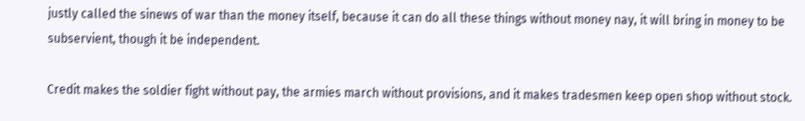justly called the sinews of war than the money itself, because it can do all these things without money nay, it will bring in money to be subservient, though it be independent.

Credit makes the soldier fight without pay, the armies march without provisions, and it makes tradesmen keep open shop without stock.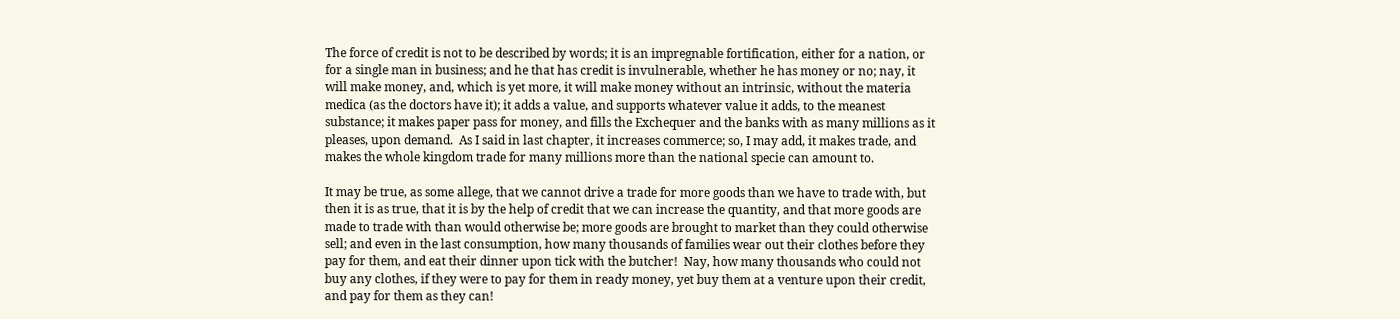The force of credit is not to be described by words; it is an impregnable fortification, either for a nation, or for a single man in business; and he that has credit is invulnerable, whether he has money or no; nay, it will make money, and, which is yet more, it will make money without an intrinsic, without the materia medica (as the doctors have it); it adds a value, and supports whatever value it adds, to the meanest substance; it makes paper pass for money, and fills the Exchequer and the banks with as many millions as it pleases, upon demand.  As I said in last chapter, it increases commerce; so, I may add, it makes trade, and makes the whole kingdom trade for many millions more than the national specie can amount to.

It may be true, as some allege, that we cannot drive a trade for more goods than we have to trade with, but then it is as true, that it is by the help of credit that we can increase the quantity, and that more goods are made to trade with than would otherwise be; more goods are brought to market than they could otherwise sell; and even in the last consumption, how many thousands of families wear out their clothes before they pay for them, and eat their dinner upon tick with the butcher!  Nay, how many thousands who could not buy any clothes, if they were to pay for them in ready money, yet buy them at a venture upon their credit, and pay for them as they can!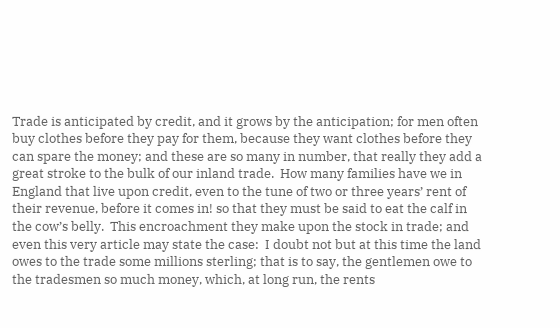Trade is anticipated by credit, and it grows by the anticipation; for men often buy clothes before they pay for them, because they want clothes before they can spare the money; and these are so many in number, that really they add a great stroke to the bulk of our inland trade.  How many families have we in England that live upon credit, even to the tune of two or three years’ rent of their revenue, before it comes in! so that they must be said to eat the calf in the cow’s belly.  This encroachment they make upon the stock in trade; and even this very article may state the case:  I doubt not but at this time the land owes to the trade some millions sterling; that is to say, the gentlemen owe to the tradesmen so much money, which, at long run, the rents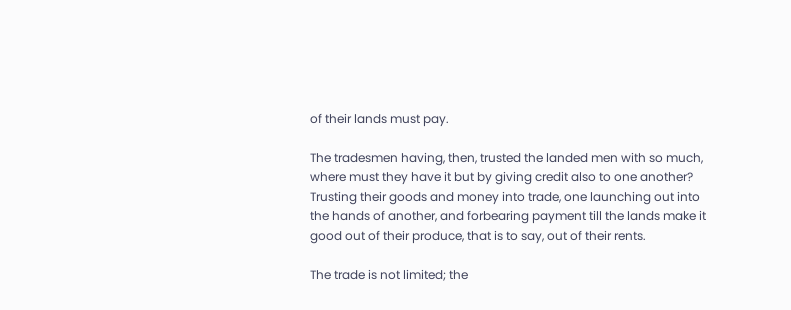of their lands must pay.

The tradesmen having, then, trusted the landed men with so much, where must they have it but by giving credit also to one another?  Trusting their goods and money into trade, one launching out into the hands of another, and forbearing payment till the lands make it good out of their produce, that is to say, out of their rents.

The trade is not limited; the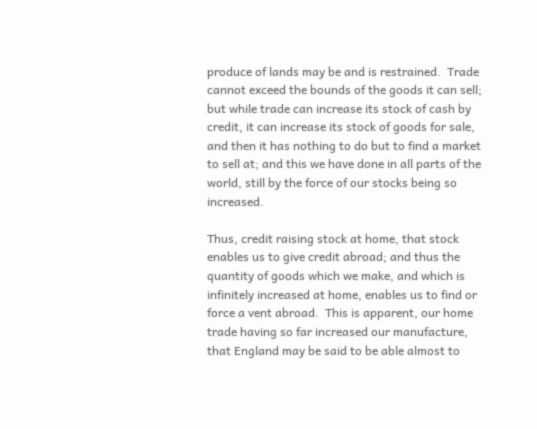produce of lands may be and is restrained.  Trade cannot exceed the bounds of the goods it can sell; but while trade can increase its stock of cash by credit, it can increase its stock of goods for sale, and then it has nothing to do but to find a market to sell at; and this we have done in all parts of the world, still by the force of our stocks being so increased.

Thus, credit raising stock at home, that stock enables us to give credit abroad; and thus the quantity of goods which we make, and which is infinitely increased at home, enables us to find or force a vent abroad.  This is apparent, our home trade having so far increased our manufacture, that England may be said to be able almost to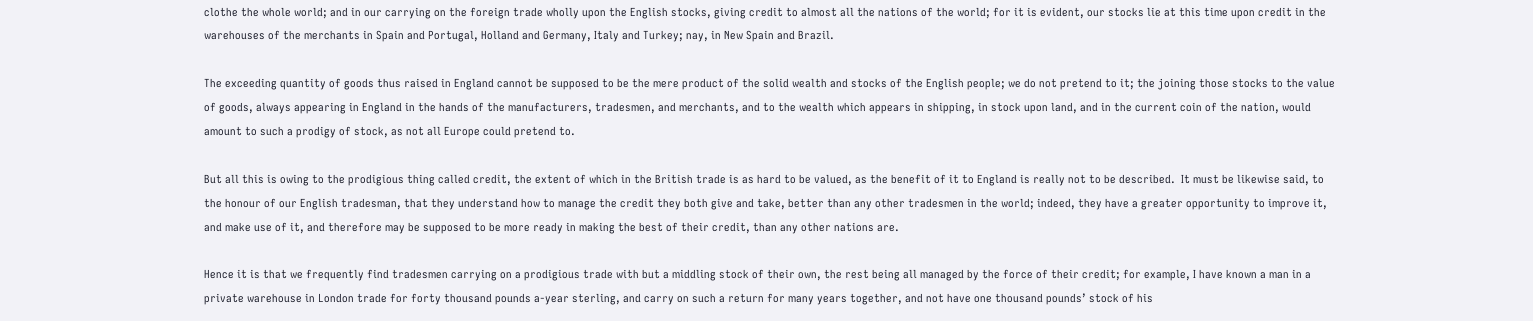clothe the whole world; and in our carrying on the foreign trade wholly upon the English stocks, giving credit to almost all the nations of the world; for it is evident, our stocks lie at this time upon credit in the warehouses of the merchants in Spain and Portugal, Holland and Germany, Italy and Turkey; nay, in New Spain and Brazil.

The exceeding quantity of goods thus raised in England cannot be supposed to be the mere product of the solid wealth and stocks of the English people; we do not pretend to it; the joining those stocks to the value of goods, always appearing in England in the hands of the manufacturers, tradesmen, and merchants, and to the wealth which appears in shipping, in stock upon land, and in the current coin of the nation, would amount to such a prodigy of stock, as not all Europe could pretend to.

But all this is owing to the prodigious thing called credit, the extent of which in the British trade is as hard to be valued, as the benefit of it to England is really not to be described.  It must be likewise said, to the honour of our English tradesman, that they understand how to manage the credit they both give and take, better than any other tradesmen in the world; indeed, they have a greater opportunity to improve it, and make use of it, and therefore may be supposed to be more ready in making the best of their credit, than any other nations are.

Hence it is that we frequently find tradesmen carrying on a prodigious trade with but a middling stock of their own, the rest being all managed by the force of their credit; for example, I have known a man in a private warehouse in London trade for forty thousand pounds a-year sterling, and carry on such a return for many years together, and not have one thousand pounds’ stock of his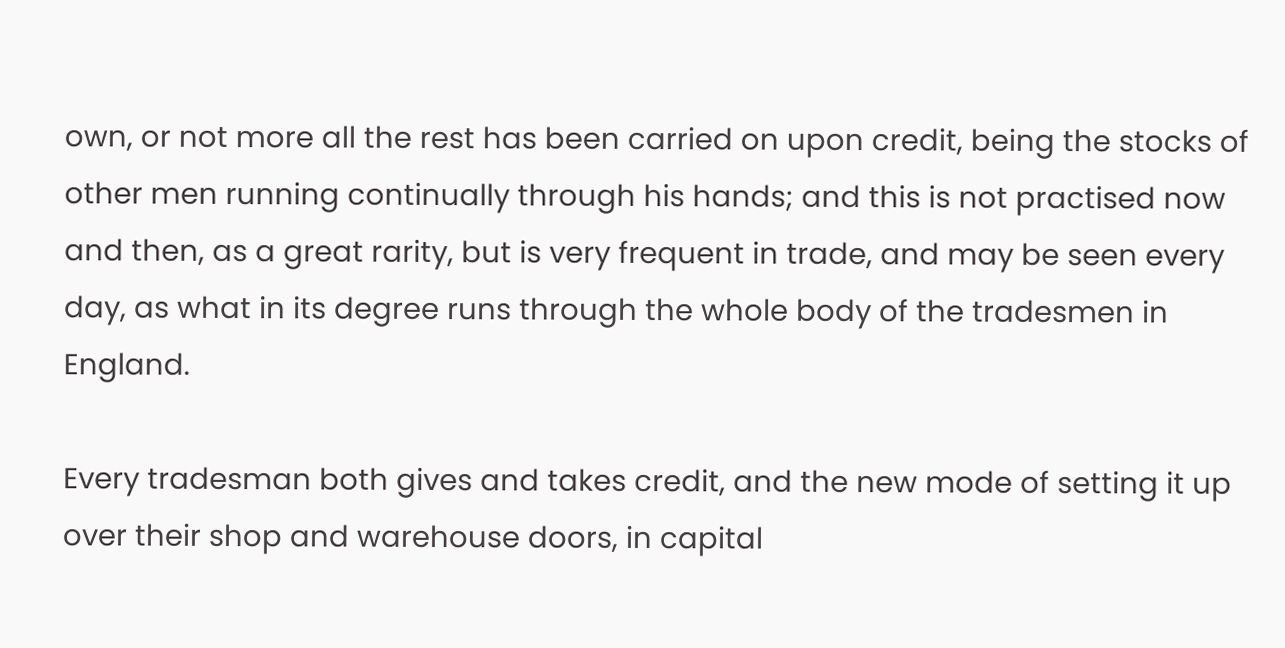own, or not more all the rest has been carried on upon credit, being the stocks of other men running continually through his hands; and this is not practised now and then, as a great rarity, but is very frequent in trade, and may be seen every day, as what in its degree runs through the whole body of the tradesmen in England.

Every tradesman both gives and takes credit, and the new mode of setting it up over their shop and warehouse doors, in capital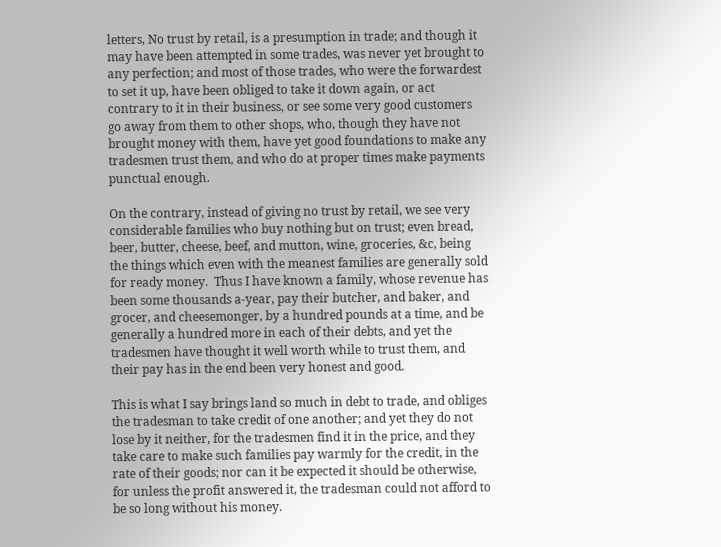letters, No trust by retail, is a presumption in trade; and though it may have been attempted in some trades, was never yet brought to any perfection; and most of those trades, who were the forwardest to set it up, have been obliged to take it down again, or act contrary to it in their business, or see some very good customers go away from them to other shops, who, though they have not brought money with them, have yet good foundations to make any tradesmen trust them, and who do at proper times make payments punctual enough.

On the contrary, instead of giving no trust by retail, we see very considerable families who buy nothing but on trust; even bread, beer, butter, cheese, beef, and mutton, wine, groceries, &c, being the things which even with the meanest families are generally sold for ready money.  Thus I have known a family, whose revenue has been some thousands a-year, pay their butcher, and baker, and grocer, and cheesemonger, by a hundred pounds at a time, and be generally a hundred more in each of their debts, and yet the tradesmen have thought it well worth while to trust them, and their pay has in the end been very honest and good.

This is what I say brings land so much in debt to trade, and obliges the tradesman to take credit of one another; and yet they do not lose by it neither, for the tradesmen find it in the price, and they take care to make such families pay warmly for the credit, in the rate of their goods; nor can it be expected it should be otherwise, for unless the profit answered it, the tradesman could not afford to be so long without his money.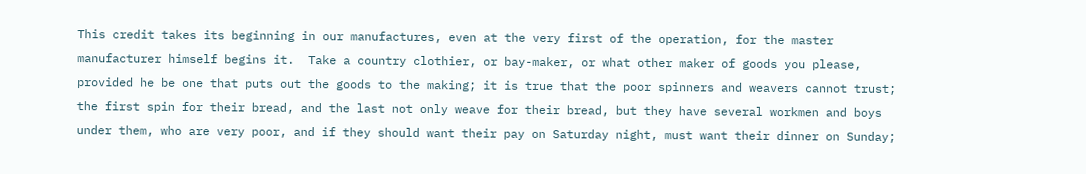This credit takes its beginning in our manufactures, even at the very first of the operation, for the master manufacturer himself begins it.  Take a country clothier, or bay-maker, or what other maker of goods you please, provided he be one that puts out the goods to the making; it is true that the poor spinners and weavers cannot trust; the first spin for their bread, and the last not only weave for their bread, but they have several workmen and boys under them, who are very poor, and if they should want their pay on Saturday night, must want their dinner on Sunday;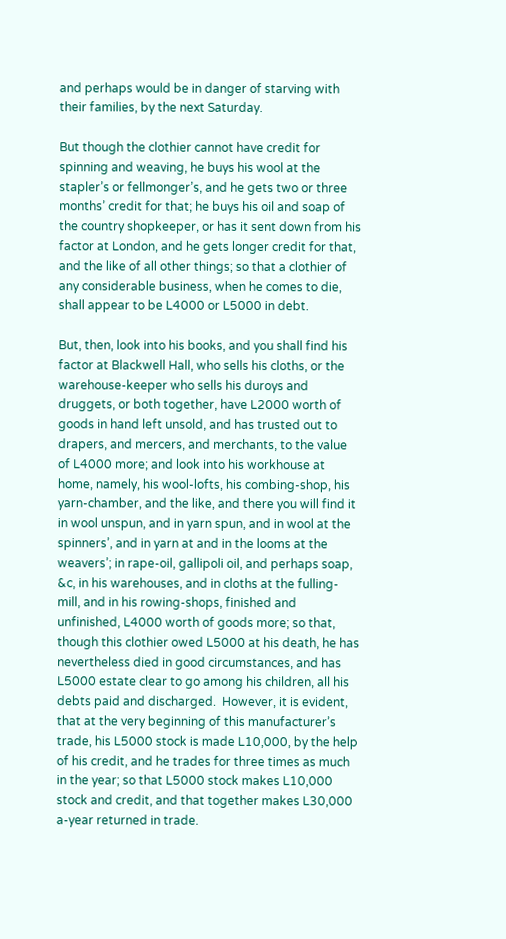and perhaps would be in danger of starving with their families, by the next Saturday.

But though the clothier cannot have credit for spinning and weaving, he buys his wool at the stapler’s or fellmonger’s, and he gets two or three months’ credit for that; he buys his oil and soap of the country shopkeeper, or has it sent down from his factor at London, and he gets longer credit for that, and the like of all other things; so that a clothier of any considerable business, when he comes to die, shall appear to be L4000 or L5000 in debt.

But, then, look into his books, and you shall find his factor at Blackwell Hall, who sells his cloths, or the warehouse-keeper who sells his duroys and druggets, or both together, have L2000 worth of goods in hand left unsold, and has trusted out to drapers, and mercers, and merchants, to the value of L4000 more; and look into his workhouse at home, namely, his wool-lofts, his combing-shop, his yarn-chamber, and the like, and there you will find it in wool unspun, and in yarn spun, and in wool at the spinners’, and in yarn at and in the looms at the weavers’; in rape-oil, gallipoli oil, and perhaps soap, &c, in his warehouses, and in cloths at the fulling-mill, and in his rowing-shops, finished and unfinished, L4000 worth of goods more; so that, though this clothier owed L5000 at his death, he has nevertheless died in good circumstances, and has L5000 estate clear to go among his children, all his debts paid and discharged.  However, it is evident, that at the very beginning of this manufacturer’s trade, his L5000 stock is made L10,000, by the help of his credit, and he trades for three times as much in the year; so that L5000 stock makes L10,000 stock and credit, and that together makes L30,000 a-year returned in trade.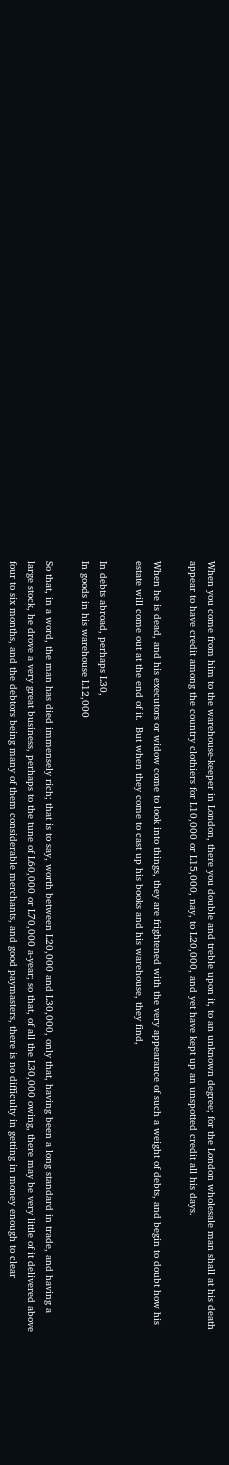When you come from him to the warehouse-keeper in London, there you double and treble upon it, to an unknown degree; for the London wholesale man shall at his death appear to have credit among the country clothiers for L10,000 or L15,000, nay, to L20,000, and yet have kept up an unspotted credit all his days.

When he is dead, and his executors or widow come to look into things, they are frightened with the very appearance of such a weight of debts, and begin to doubt how his estate will come out at the end of it.  But when they come to cast up his books and his warehouse, they find,

In debts abroad, perhaps L30,
In goods in his warehouse L12,000

So that, in a word, the man has died immensely rich; that is to say, worth between L20,000 and L30,000, only that, having been a long standard in trade, and having a large stock, he drove a very great business, perhaps to the tune of L60,000 or L70,000 a-year; so that, of all the L30,000 owing, there may be very little of it delivered above four to six months, and the debtors being many of them considerable merchants, and good paymasters, there is no difficulty in getting in money enough to clear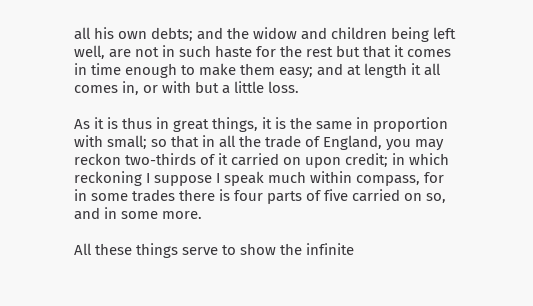all his own debts; and the widow and children being left well, are not in such haste for the rest but that it comes in time enough to make them easy; and at length it all comes in, or with but a little loss.

As it is thus in great things, it is the same in proportion with small; so that in all the trade of England, you may reckon two-thirds of it carried on upon credit; in which reckoning I suppose I speak much within compass, for in some trades there is four parts of five carried on so, and in some more.

All these things serve to show the infinite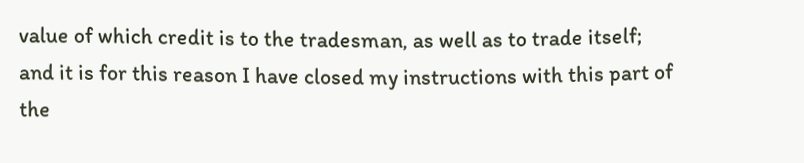value of which credit is to the tradesman, as well as to trade itself; and it is for this reason I have closed my instructions with this part of the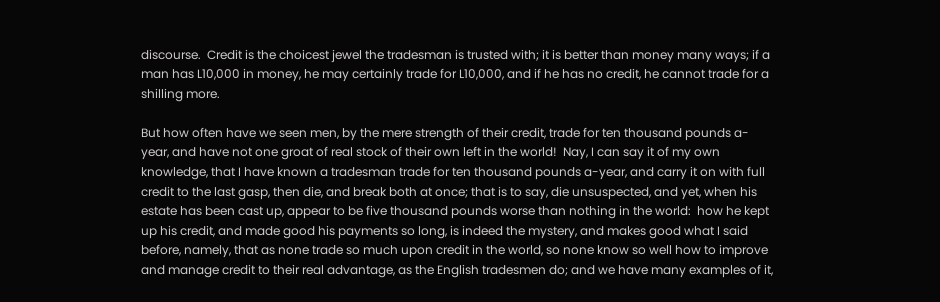discourse.  Credit is the choicest jewel the tradesman is trusted with; it is better than money many ways; if a man has L10,000 in money, he may certainly trade for L10,000, and if he has no credit, he cannot trade for a shilling more.

But how often have we seen men, by the mere strength of their credit, trade for ten thousand pounds a-year, and have not one groat of real stock of their own left in the world!  Nay, I can say it of my own knowledge, that I have known a tradesman trade for ten thousand pounds a-year, and carry it on with full credit to the last gasp, then die, and break both at once; that is to say, die unsuspected, and yet, when his estate has been cast up, appear to be five thousand pounds worse than nothing in the world:  how he kept up his credit, and made good his payments so long, is indeed the mystery, and makes good what I said before, namely, that as none trade so much upon credit in the world, so none know so well how to improve and manage credit to their real advantage, as the English tradesmen do; and we have many examples of it,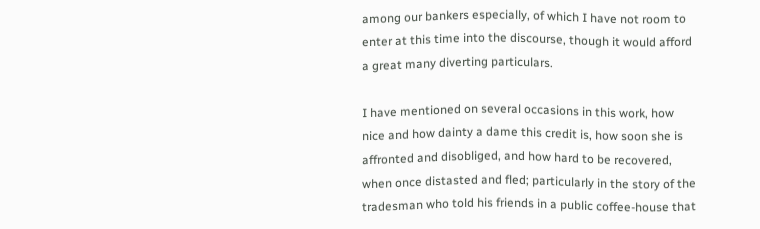among our bankers especially, of which I have not room to enter at this time into the discourse, though it would afford a great many diverting particulars.

I have mentioned on several occasions in this work, how nice and how dainty a dame this credit is, how soon she is affronted and disobliged, and how hard to be recovered, when once distasted and fled; particularly in the story of the tradesman who told his friends in a public coffee-house that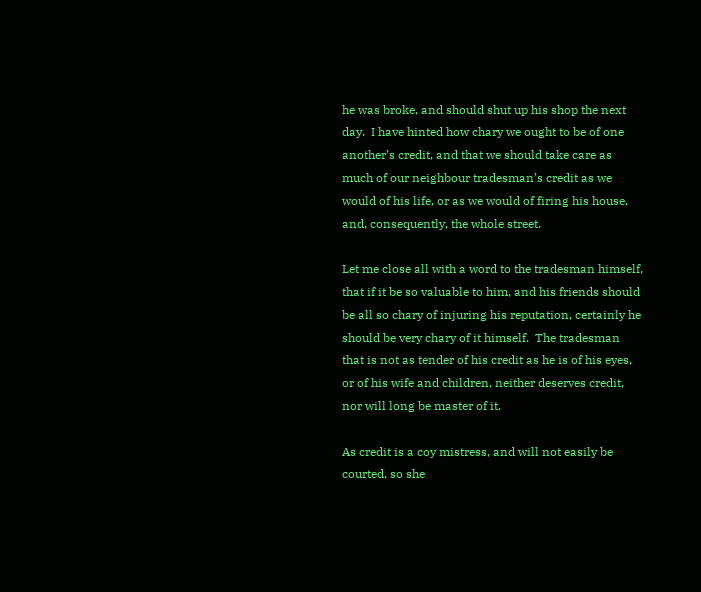he was broke, and should shut up his shop the next day.  I have hinted how chary we ought to be of one another’s credit, and that we should take care as much of our neighbour tradesman’s credit as we would of his life, or as we would of firing his house, and, consequently, the whole street.

Let me close all with a word to the tradesman himself, that if it be so valuable to him, and his friends should be all so chary of injuring his reputation, certainly he should be very chary of it himself.  The tradesman that is not as tender of his credit as he is of his eyes, or of his wife and children, neither deserves credit, nor will long be master of it.

As credit is a coy mistress, and will not easily be courted, so she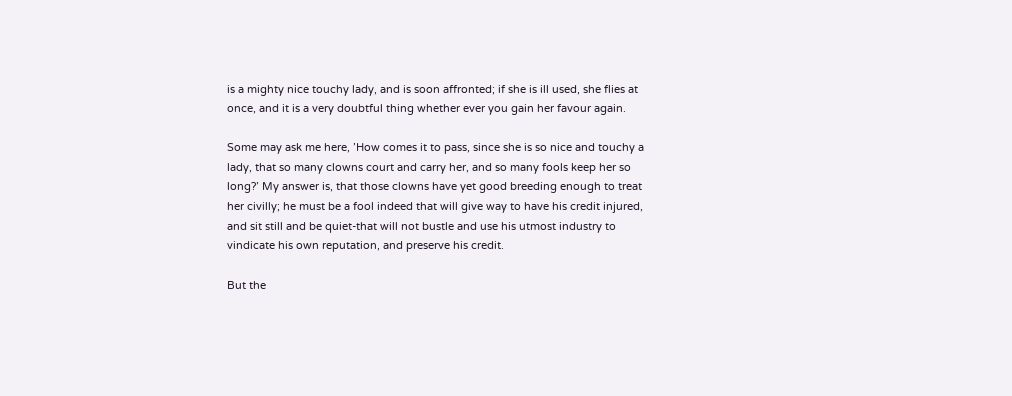is a mighty nice touchy lady, and is soon affronted; if she is ill used, she flies at once, and it is a very doubtful thing whether ever you gain her favour again.

Some may ask me here, ’How comes it to pass, since she is so nice and touchy a lady, that so many clowns court and carry her, and so many fools keep her so long?’ My answer is, that those clowns have yet good breeding enough to treat her civilly; he must be a fool indeed that will give way to have his credit injured, and sit still and be quiet-that will not bustle and use his utmost industry to vindicate his own reputation, and preserve his credit.

But the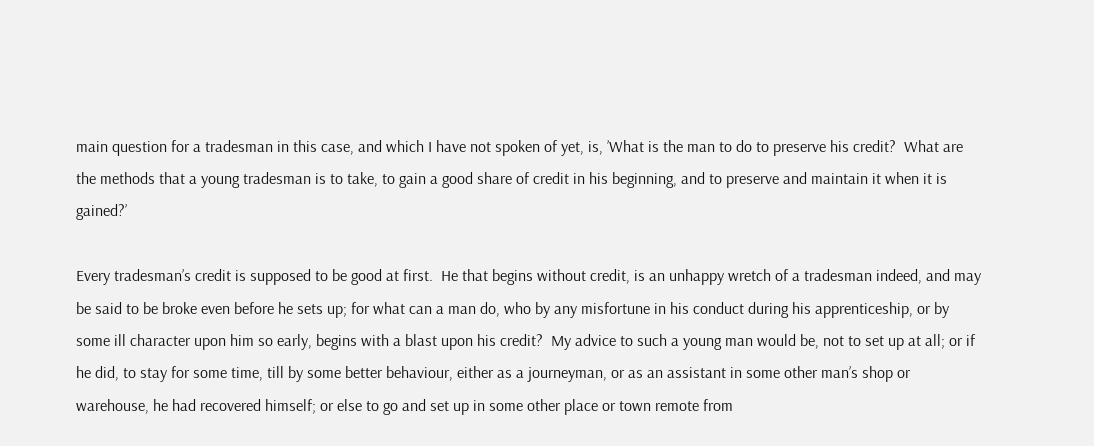main question for a tradesman in this case, and which I have not spoken of yet, is, ’What is the man to do to preserve his credit?  What are the methods that a young tradesman is to take, to gain a good share of credit in his beginning, and to preserve and maintain it when it is gained?’

Every tradesman’s credit is supposed to be good at first.  He that begins without credit, is an unhappy wretch of a tradesman indeed, and may be said to be broke even before he sets up; for what can a man do, who by any misfortune in his conduct during his apprenticeship, or by some ill character upon him so early, begins with a blast upon his credit?  My advice to such a young man would be, not to set up at all; or if he did, to stay for some time, till by some better behaviour, either as a journeyman, or as an assistant in some other man’s shop or warehouse, he had recovered himself; or else to go and set up in some other place or town remote from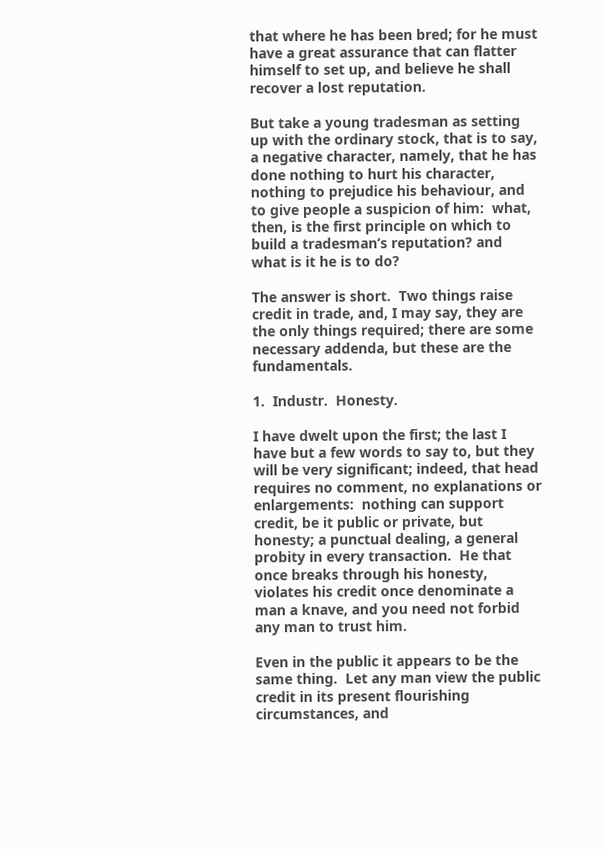that where he has been bred; for he must have a great assurance that can flatter himself to set up, and believe he shall recover a lost reputation.

But take a young tradesman as setting up with the ordinary stock, that is to say, a negative character, namely, that he has done nothing to hurt his character, nothing to prejudice his behaviour, and to give people a suspicion of him:  what, then, is the first principle on which to build a tradesman’s reputation? and what is it he is to do?

The answer is short.  Two things raise credit in trade, and, I may say, they are the only things required; there are some necessary addenda, but these are the fundamentals.

1.  Industr.  Honesty.

I have dwelt upon the first; the last I have but a few words to say to, but they will be very significant; indeed, that head requires no comment, no explanations or enlargements:  nothing can support credit, be it public or private, but honesty; a punctual dealing, a general probity in every transaction.  He that once breaks through his honesty, violates his credit once denominate a man a knave, and you need not forbid any man to trust him.

Even in the public it appears to be the same thing.  Let any man view the public credit in its present flourishing circumstances, and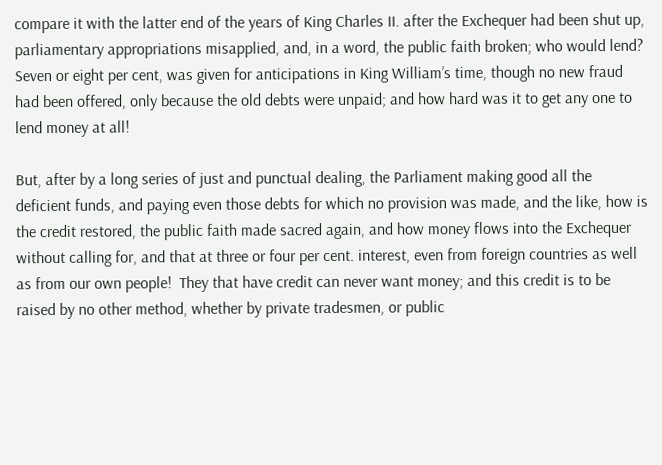compare it with the latter end of the years of King Charles II. after the Exchequer had been shut up, parliamentary appropriations misapplied, and, in a word, the public faith broken; who would lend?  Seven or eight per cent, was given for anticipations in King William’s time, though no new fraud had been offered, only because the old debts were unpaid; and how hard was it to get any one to lend money at all!

But, after by a long series of just and punctual dealing, the Parliament making good all the deficient funds, and paying even those debts for which no provision was made, and the like, how is the credit restored, the public faith made sacred again, and how money flows into the Exchequer without calling for, and that at three or four per cent. interest, even from foreign countries as well as from our own people!  They that have credit can never want money; and this credit is to be raised by no other method, whether by private tradesmen, or public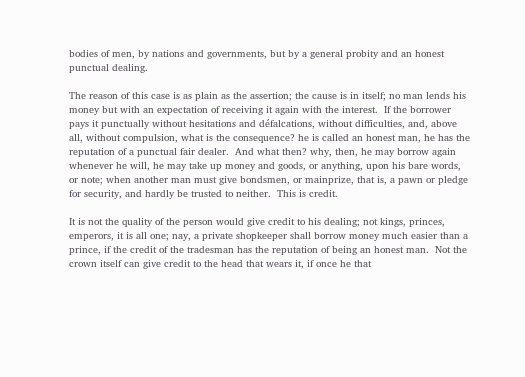bodies of men, by nations and governments, but by a general probity and an honest punctual dealing.

The reason of this case is as plain as the assertion; the cause is in itself; no man lends his money but with an expectation of receiving it again with the interest.  If the borrower pays it punctually without hesitations and défalcations, without difficulties, and, above all, without compulsion, what is the consequence? he is called an honest man, he has the reputation of a punctual fair dealer.  And what then? why, then, he may borrow again whenever he will, he may take up money and goods, or anything, upon his bare words, or note; when another man must give bondsmen, or mainprize, that is, a pawn or pledge for security, and hardly be trusted to neither.  This is credit.

It is not the quality of the person would give credit to his dealing; not kings, princes, emperors, it is all one; nay, a private shopkeeper shall borrow money much easier than a prince, if the credit of the tradesman has the reputation of being an honest man.  Not the crown itself can give credit to the head that wears it, if once he that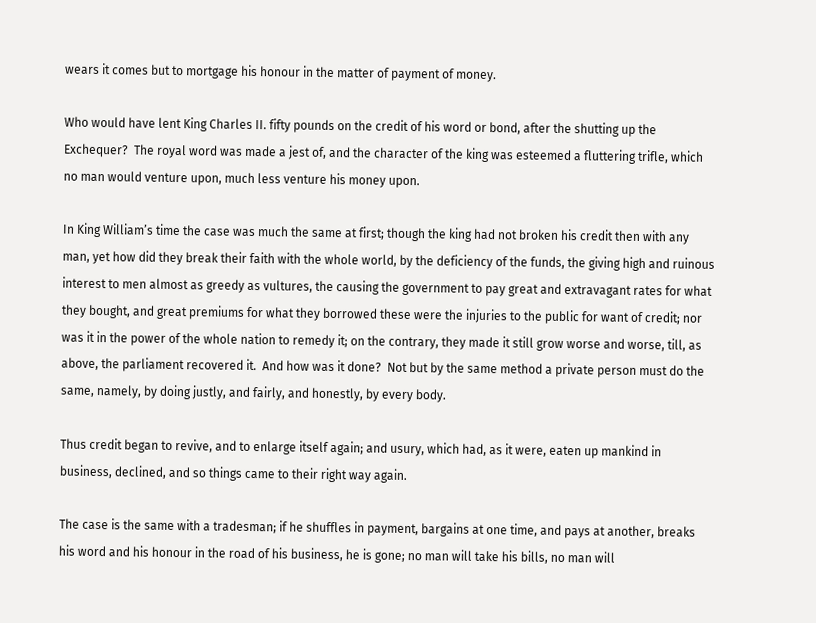wears it comes but to mortgage his honour in the matter of payment of money.

Who would have lent King Charles II. fifty pounds on the credit of his word or bond, after the shutting up the Exchequer?  The royal word was made a jest of, and the character of the king was esteemed a fluttering trifle, which no man would venture upon, much less venture his money upon.

In King William’s time the case was much the same at first; though the king had not broken his credit then with any man, yet how did they break their faith with the whole world, by the deficiency of the funds, the giving high and ruinous interest to men almost as greedy as vultures, the causing the government to pay great and extravagant rates for what they bought, and great premiums for what they borrowed these were the injuries to the public for want of credit; nor was it in the power of the whole nation to remedy it; on the contrary, they made it still grow worse and worse, till, as above, the parliament recovered it.  And how was it done?  Not but by the same method a private person must do the same, namely, by doing justly, and fairly, and honestly, by every body.

Thus credit began to revive, and to enlarge itself again; and usury, which had, as it were, eaten up mankind in business, declined, and so things came to their right way again.

The case is the same with a tradesman; if he shuffles in payment, bargains at one time, and pays at another, breaks his word and his honour in the road of his business, he is gone; no man will take his bills, no man will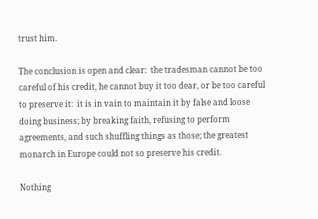trust him.

The conclusion is open and clear:  the tradesman cannot be too careful of his credit, he cannot buy it too dear, or be too careful to preserve it:  it is in vain to maintain it by false and loose doing business; by breaking faith, refusing to perform agreements, and such shuffling things as those; the greatest monarch in Europe could not so preserve his credit.

Nothing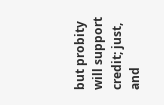but probity will support credit; just, and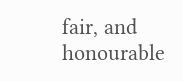fair, and honourable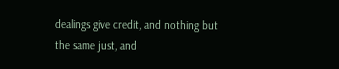dealings give credit, and nothing but the same just, and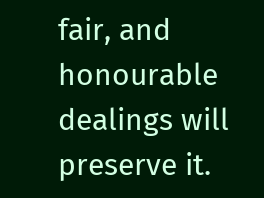fair, and honourable dealings will preserve it.